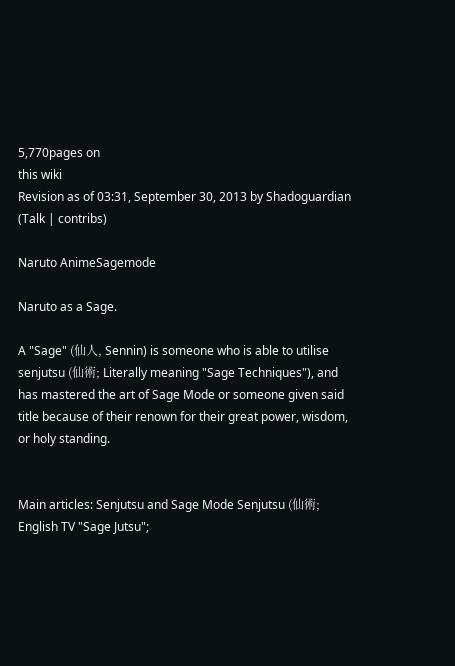5,770pages on
this wiki
Revision as of 03:31, September 30, 2013 by Shadoguardian (Talk | contribs)

Naruto AnimeSagemode

Naruto as a Sage.

A "Sage" (仙人, Sennin) is someone who is able to utilise senjutsu (仙術; Literally meaning "Sage Techniques"), and has mastered the art of Sage Mode or someone given said title because of their renown for their great power, wisdom, or holy standing.


Main articles: Senjutsu and Sage Mode Senjutsu (仙術; English TV "Sage Jutsu";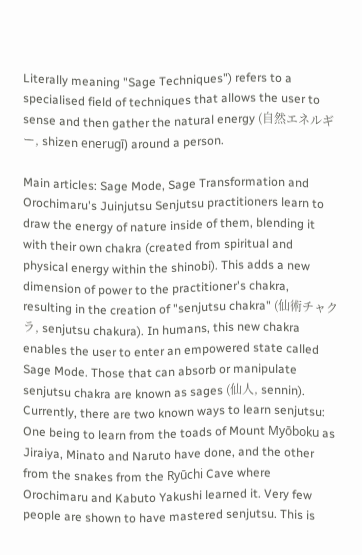Literally meaning "Sage Techniques") refers to a specialised field of techniques that allows the user to sense and then gather the natural energy (自然エネルギー, shizen enerugī) around a person.

Main articles: Sage Mode, Sage Transformation and Orochimaru's Juinjutsu Senjutsu practitioners learn to draw the energy of nature inside of them, blending it with their own chakra (created from spiritual and physical energy within the shinobi). This adds a new dimension of power to the practitioner's chakra, resulting in the creation of "senjutsu chakra" (仙術チャクラ, senjutsu chakura). In humans, this new chakra enables the user to enter an empowered state called Sage Mode. Those that can absorb or manipulate senjutsu chakra are known as sages (仙人, sennin). Currently, there are two known ways to learn senjutsu: One being to learn from the toads of Mount Myōboku as Jiraiya, Minato and Naruto have done, and the other from the snakes from the Ryūchi Cave where Orochimaru and Kabuto Yakushi learned it. Very few people are shown to have mastered senjutsu. This is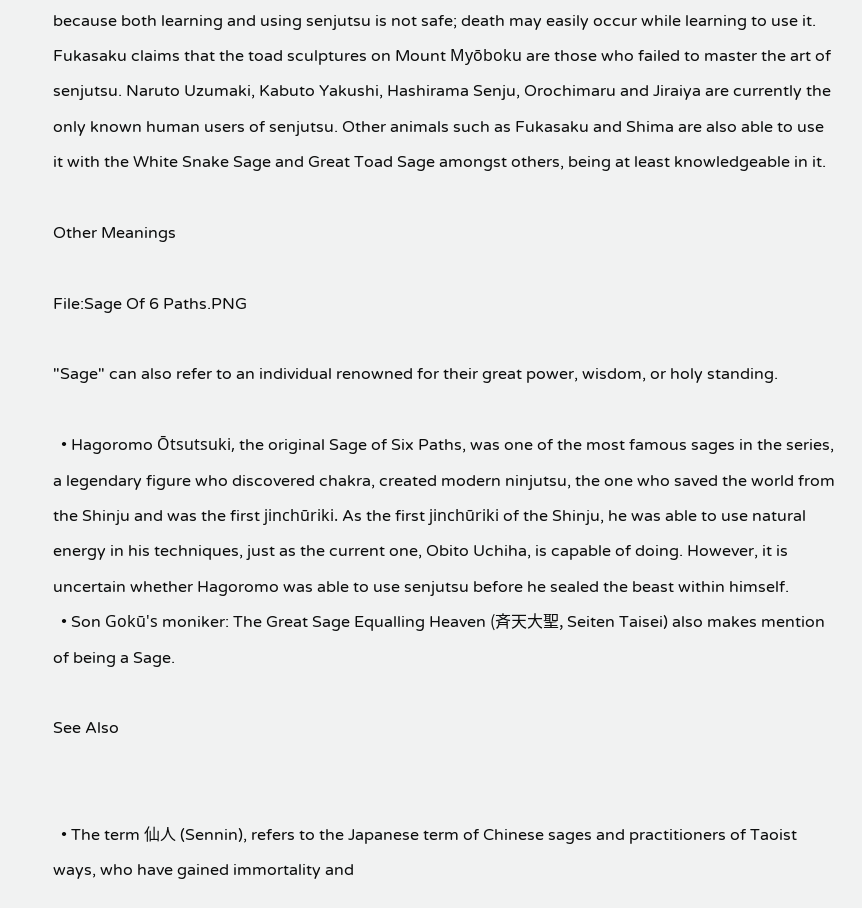because both learning and using senjutsu is not safe; death may easily occur while learning to use it. Fukasaku claims that the toad sculptures on Mount Myōboku are those who failed to master the art of senjutsu. Naruto Uzumaki, Kabuto Yakushi, Hashirama Senju, Orochimaru and Jiraiya are currently the only known human users of senjutsu. Other animals such as Fukasaku and Shima are also able to use it with the White Snake Sage and Great Toad Sage amongst others, being at least knowledgeable in it.

Other Meanings

File:Sage Of 6 Paths.PNG

"Sage" can also refer to an individual renowned for their great power, wisdom, or holy standing.

  • Hagoromo Ōtsutsuki, the original Sage of Six Paths, was one of the most famous sages in the series, a legendary figure who discovered chakra, created modern ninjutsu, the one who saved the world from the Shinju and was the first jinchūriki. As the first jinchūriki of the Shinju, he was able to use natural energy in his techniques, just as the current one, Obito Uchiha, is capable of doing. However, it is uncertain whether Hagoromo was able to use senjutsu before he sealed the beast within himself.
  • Son Gokū's moniker: The Great Sage Equalling Heaven (斉天大聖, Seiten Taisei) also makes mention of being a Sage.

See Also


  • The term 仙人 (Sennin), refers to the Japanese term of Chinese sages and practitioners of Taoist ways, who have gained immortality and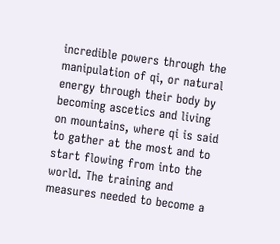incredible powers through the manipulation of qi, or natural energy through their body by becoming ascetics and living on mountains, where qi is said to gather at the most and to start flowing from into the world. The training and measures needed to become a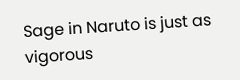Sage in Naruto is just as vigorous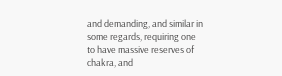and demanding, and similar in some regards, requiring one to have massive reserves of chakra, and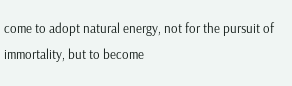come to adopt natural energy, not for the pursuit of immortality, but to become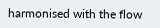harmonised with the flow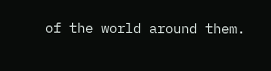of the world around them.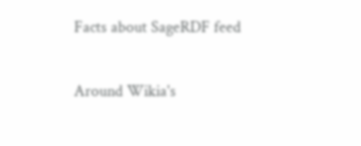Facts about SageRDF feed

Around Wikia's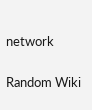network

Random Wiki